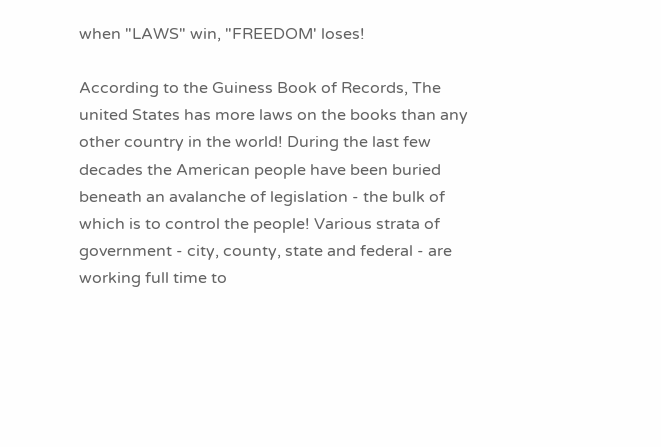when "LAWS" win, "FREEDOM' loses!

According to the Guiness Book of Records, The united States has more laws on the books than any other country in the world! During the last few decades the American people have been buried beneath an avalanche of legislation - the bulk of which is to control the people! Various strata of government - city, county, state and federal - are working full time to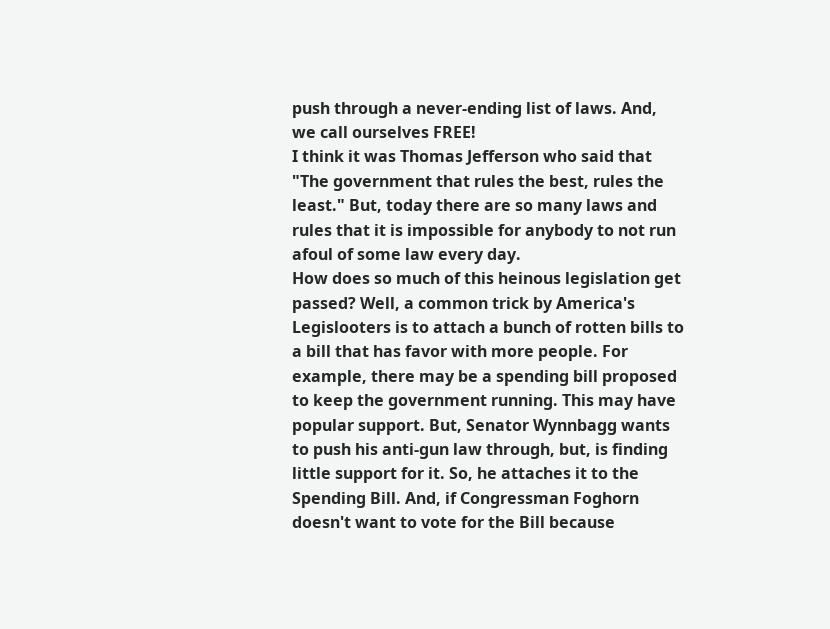push through a never-ending list of laws. And, we call ourselves FREE!
I think it was Thomas Jefferson who said that "The government that rules the best, rules the least." But, today there are so many laws and rules that it is impossible for anybody to not run afoul of some law every day.
How does so much of this heinous legislation get passed? Well, a common trick by America's Legislooters is to attach a bunch of rotten bills to a bill that has favor with more people. For example, there may be a spending bill proposed to keep the government running. This may have popular support. But, Senator Wynnbagg wants to push his anti-gun law through, but, is finding little support for it. So, he attaches it to the Spending Bill. And, if Congressman Foghorn doesn't want to vote for the Bill because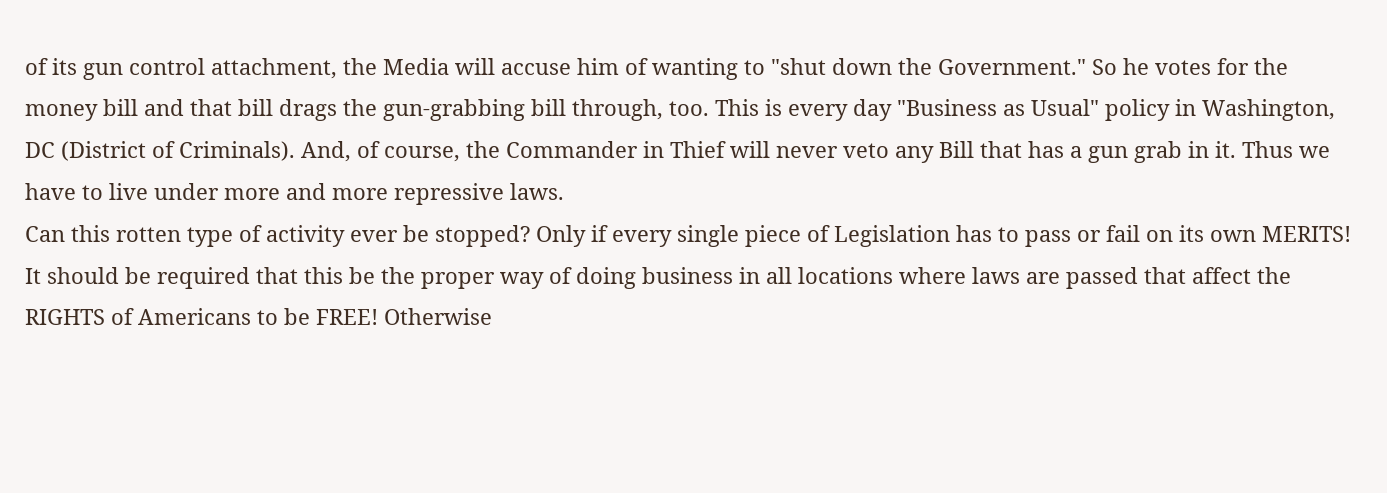of its gun control attachment, the Media will accuse him of wanting to "shut down the Government." So he votes for the money bill and that bill drags the gun-grabbing bill through, too. This is every day "Business as Usual" policy in Washington, DC (District of Criminals). And, of course, the Commander in Thief will never veto any Bill that has a gun grab in it. Thus we have to live under more and more repressive laws.
Can this rotten type of activity ever be stopped? Only if every single piece of Legislation has to pass or fail on its own MERITS! It should be required that this be the proper way of doing business in all locations where laws are passed that affect the RIGHTS of Americans to be FREE! Otherwise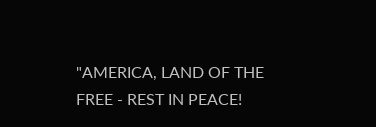"AMERICA, LAND OF THE FREE - REST IN PEACE!